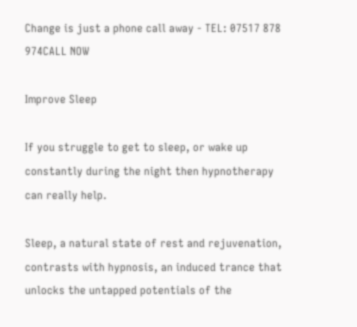Change is just a phone call away - TEL: 07517 878 974CALL NOW

Improve Sleep

If you struggle to get to sleep, or wake up constantly during the night then hypnotherapy can really help.

Sleep, a natural state of rest and rejuvenation, contrasts with hypnosis, an induced trance that unlocks the untapped potentials of the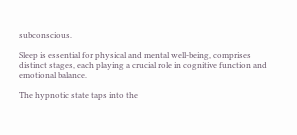subconscious.

Sleep is essential for physical and mental well-being, comprises distinct stages, each playing a crucial role in cognitive function and emotional balance.

The hypnotic state taps into the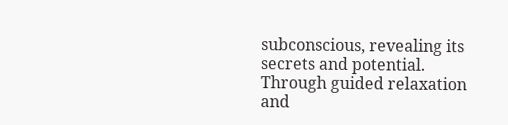subconscious, revealing its secrets and potential. Through guided relaxation and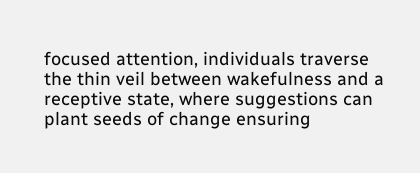focused attention, individuals traverse the thin veil between wakefulness and a receptive state, where suggestions can plant seeds of change ensuring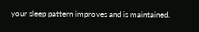your sleep pattern improves and is maintained.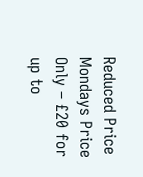Reduced Price Mondays Price  Only – £20 for up to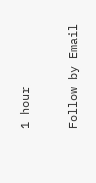1 hour

Follow by Email